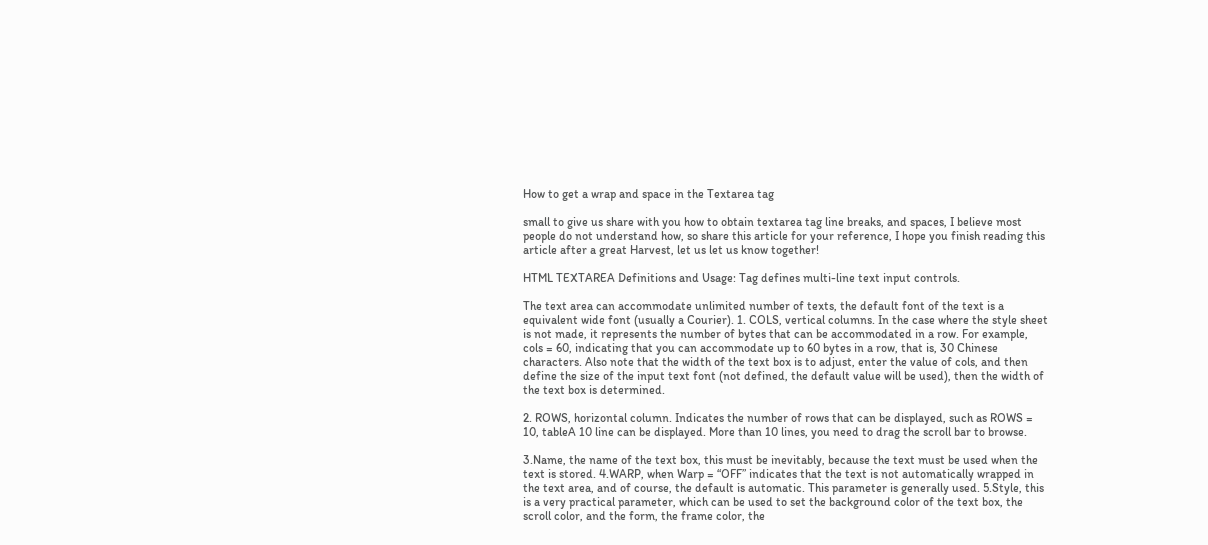How to get a wrap and space in the Textarea tag

small to give us share with you how to obtain textarea tag line breaks, and spaces, I believe most people do not understand how, so share this article for your reference, I hope you finish reading this article after a great Harvest, let us let us know together!

HTML TEXTAREA Definitions and Usage: Tag defines multi-line text input controls.

The text area can accommodate unlimited number of texts, the default font of the text is a equivalent wide font (usually a Courier). 1. COLS, vertical columns. In the case where the style sheet is not made, it represents the number of bytes that can be accommodated in a row. For example, cols = 60, indicating that you can accommodate up to 60 bytes in a row, that is, 30 Chinese characters. Also note that the width of the text box is to adjust, enter the value of cols, and then define the size of the input text font (not defined, the default value will be used), then the width of the text box is determined.

2. ROWS, horizontal column. Indicates the number of rows that can be displayed, such as ROWS = 10, tableA 10 line can be displayed. More than 10 lines, you need to drag the scroll bar to browse.

3.Name, the name of the text box, this must be inevitably, because the text must be used when the text is stored. 4.WARP, when Warp = “OFF” indicates that the text is not automatically wrapped in the text area, and of course, the default is automatic. This parameter is generally used. 5.Style, this is a very practical parameter, which can be used to set the background color of the text box, the scroll color, and the form, the frame color, the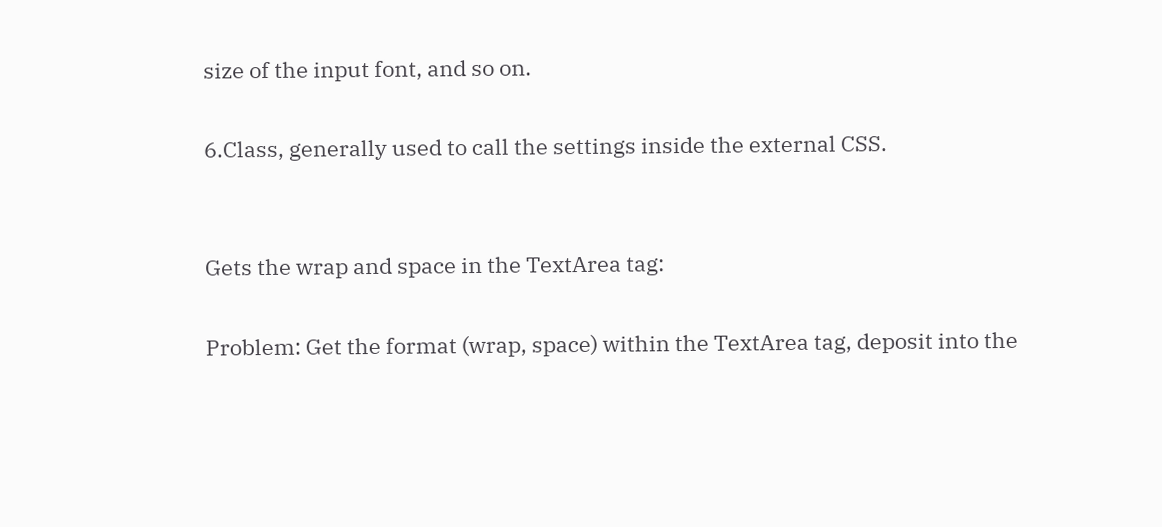size of the input font, and so on.

6.Class, generally used to call the settings inside the external CSS.


Gets the wrap and space in the TextArea tag:

Problem: Get the format (wrap, space) within the TextArea tag, deposit into the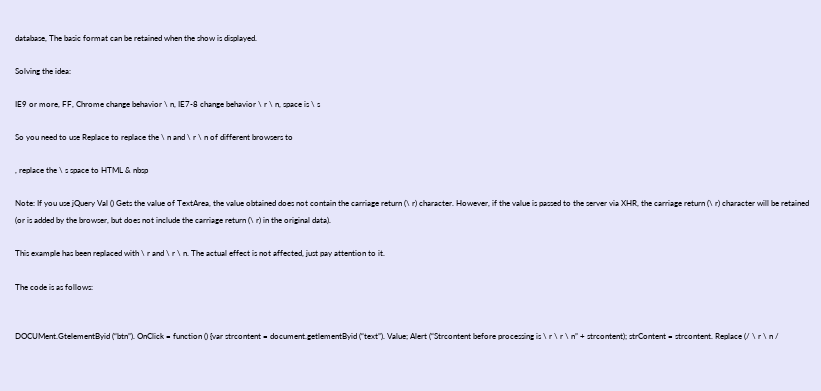database, The basic format can be retained when the show is displayed.

Solving the idea:

IE9 or more, FF, Chrome change behavior \ n, IE7-8 change behavior \ r \ n, space is \ s

So you need to use Replace to replace the \ n and \ r \ n of different browsers to

, replace the \ s space to HTML & nbsp

Note: If you use jQuery Val () Gets the value of TextArea, the value obtained does not contain the carriage return (\ r) character. However, if the value is passed to the server via XHR, the carriage return (\ r) character will be retained (or is added by the browser, but does not include the carriage return (\ r) in the original data).

This example has been replaced with \ r and \ r \ n. The actual effect is not affected, just pay attention to it.

The code is as follows:


DOCUMent.GtelementByid (“btn”). OnClick = function () {var strcontent = document.getlementByid (“text”). Value; Alert (“Strcontent before processing is \ r \ r \ n” + strcontent); strContent = strcontent. Replace (/ \ r \ n /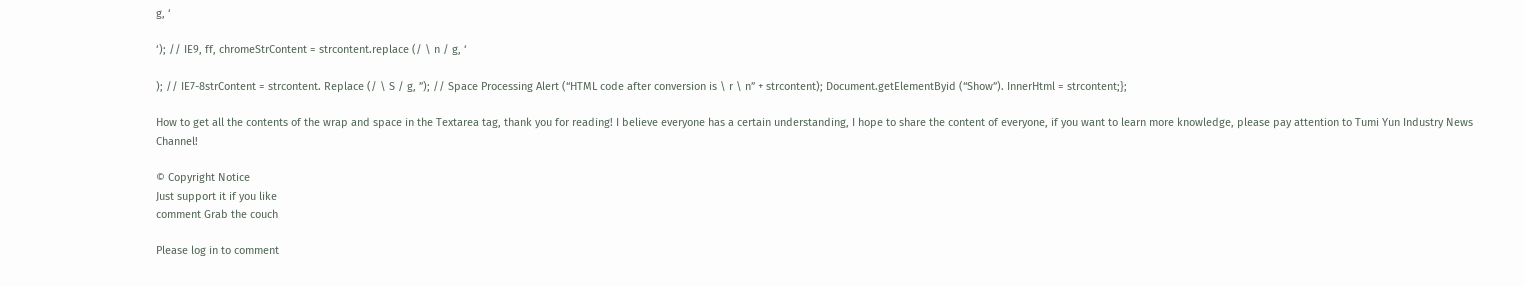g, ‘

‘); // IE9, ff, chromeStrContent = strcontent.replace (/ \ n / g, ‘

); // IE7-8strContent = strcontent. Replace (/ \ S / g, ”); // Space Processing Alert (“HTML code after conversion is \ r \ n” + strcontent); Document.getElementByid (“Show”). InnerHtml = strcontent;};

How to get all the contents of the wrap and space in the Textarea tag, thank you for reading! I believe everyone has a certain understanding, I hope to share the content of everyone, if you want to learn more knowledge, please pay attention to Tumi Yun Industry News Channel!

© Copyright Notice
Just support it if you like
comment Grab the couch

Please log in to comment